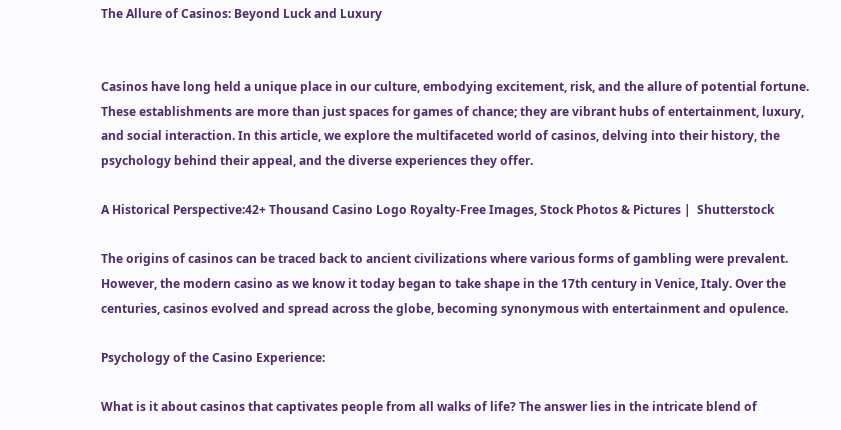The Allure of Casinos: Beyond Luck and Luxury


Casinos have long held a unique place in our culture, embodying excitement, risk, and the allure of potential fortune. These establishments are more than just spaces for games of chance; they are vibrant hubs of entertainment, luxury, and social interaction. In this article, we explore the multifaceted world of casinos, delving into their history, the psychology behind their appeal, and the diverse experiences they offer.

A Historical Perspective:42+ Thousand Casino Logo Royalty-Free Images, Stock Photos & Pictures |  Shutterstock

The origins of casinos can be traced back to ancient civilizations where various forms of gambling were prevalent. However, the modern casino as we know it today began to take shape in the 17th century in Venice, Italy. Over the centuries, casinos evolved and spread across the globe, becoming synonymous with entertainment and opulence.

Psychology of the Casino Experience:

What is it about casinos that captivates people from all walks of life? The answer lies in the intricate blend of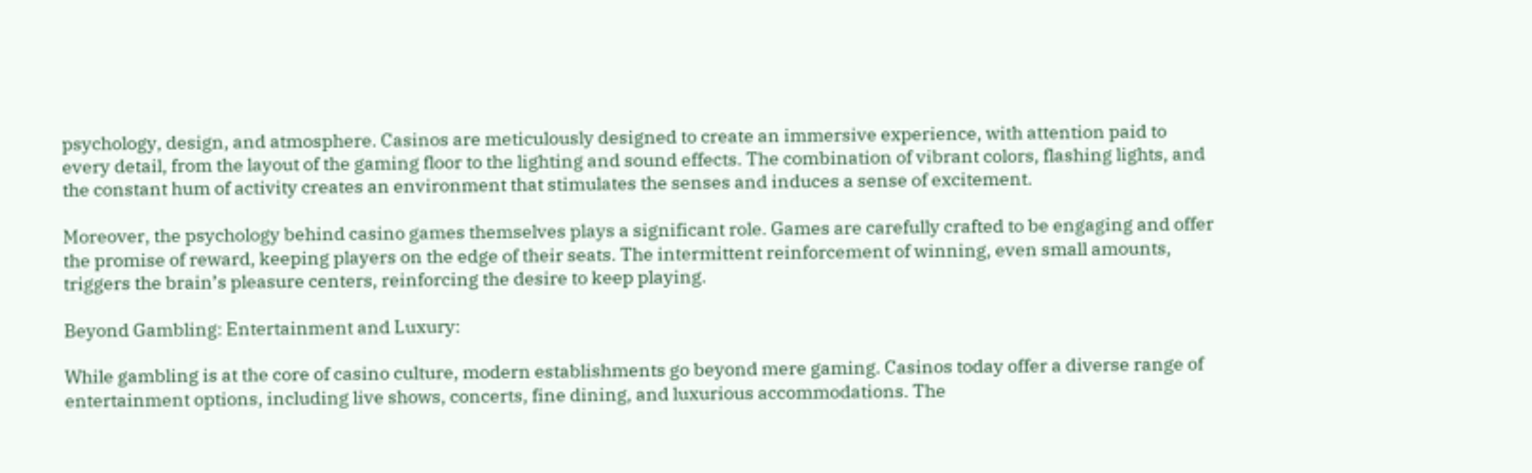psychology, design, and atmosphere. Casinos are meticulously designed to create an immersive experience, with attention paid to every detail, from the layout of the gaming floor to the lighting and sound effects. The combination of vibrant colors, flashing lights, and the constant hum of activity creates an environment that stimulates the senses and induces a sense of excitement.

Moreover, the psychology behind casino games themselves plays a significant role. Games are carefully crafted to be engaging and offer the promise of reward, keeping players on the edge of their seats. The intermittent reinforcement of winning, even small amounts, triggers the brain’s pleasure centers, reinforcing the desire to keep playing.

Beyond Gambling: Entertainment and Luxury:

While gambling is at the core of casino culture, modern establishments go beyond mere gaming. Casinos today offer a diverse range of entertainment options, including live shows, concerts, fine dining, and luxurious accommodations. The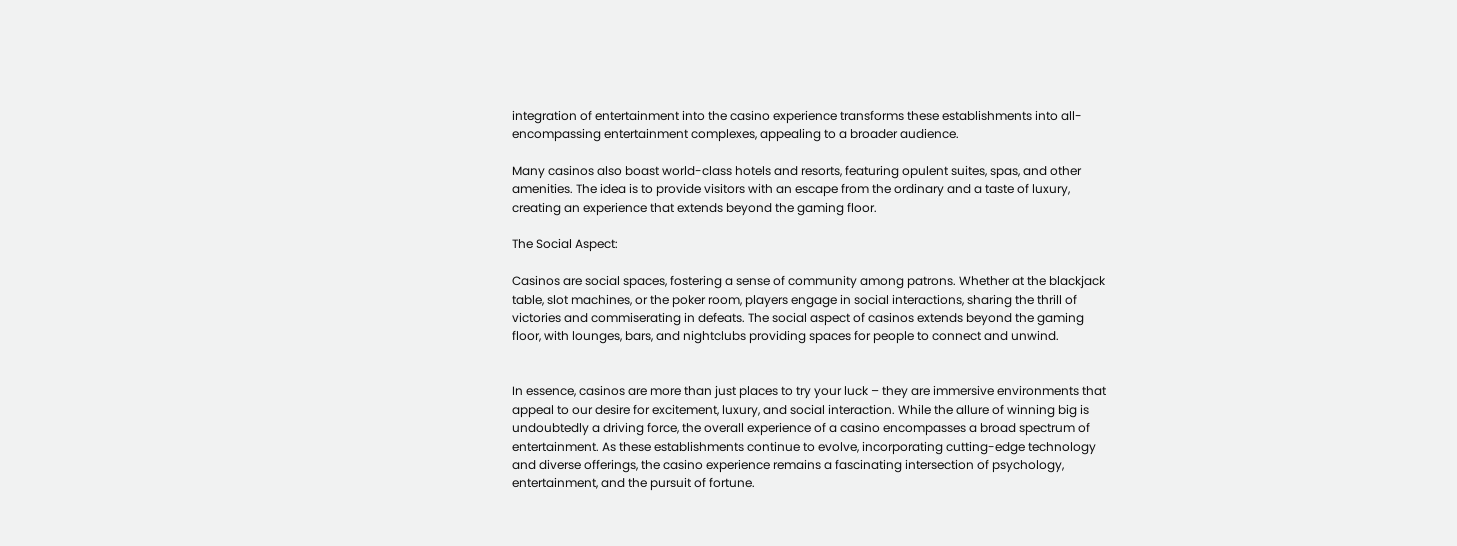integration of entertainment into the casino experience transforms these establishments into all-encompassing entertainment complexes, appealing to a broader audience.

Many casinos also boast world-class hotels and resorts, featuring opulent suites, spas, and other amenities. The idea is to provide visitors with an escape from the ordinary and a taste of luxury, creating an experience that extends beyond the gaming floor.

The Social Aspect:

Casinos are social spaces, fostering a sense of community among patrons. Whether at the blackjack table, slot machines, or the poker room, players engage in social interactions, sharing the thrill of victories and commiserating in defeats. The social aspect of casinos extends beyond the gaming floor, with lounges, bars, and nightclubs providing spaces for people to connect and unwind.


In essence, casinos are more than just places to try your luck – they are immersive environments that appeal to our desire for excitement, luxury, and social interaction. While the allure of winning big is undoubtedly a driving force, the overall experience of a casino encompasses a broad spectrum of entertainment. As these establishments continue to evolve, incorporating cutting-edge technology and diverse offerings, the casino experience remains a fascinating intersection of psychology, entertainment, and the pursuit of fortune.